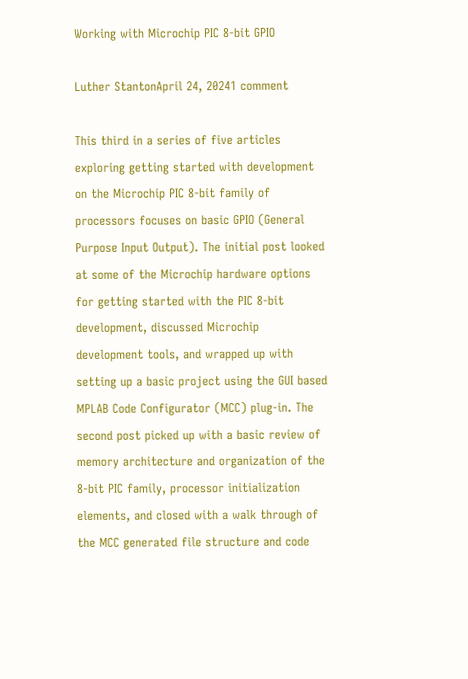Working with Microchip PIC 8-bit GPIO

Luther StantonApril 24, 20241 comment

This third in a series of five articles exploring getting started with development on the Microchip PIC 8-bit family of processors focuses on basic GPIO (General Purpose Input Output). The initial post looked at some of the Microchip hardware options for getting started with the PIC 8-bit development, discussed Microchip development tools, and wrapped up with setting up a basic project using the GUI based MPLAB Code Configurator (MCC) plug-in. The second post picked up with a basic review of memory architecture and organization of the 8-bit PIC family, processor initialization elements, and closed with a walk through of the MCC generated file structure and code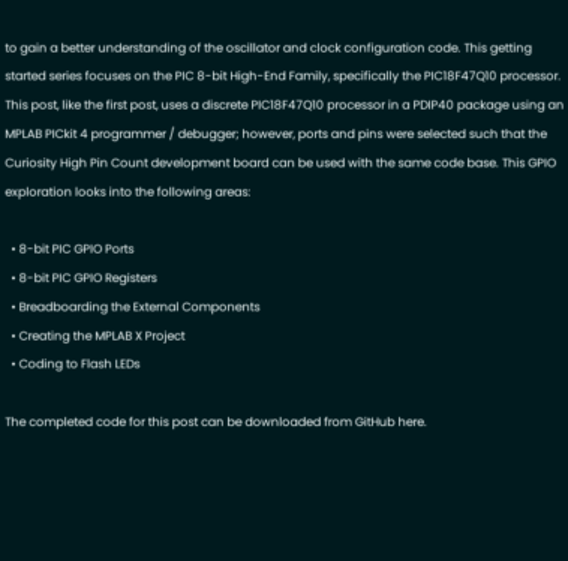to gain a better understanding of the oscillator and clock configuration code. This getting started series focuses on the PIC 8-bit High-End Family, specifically the PIC18F47Q10 processor. This post, like the first post, uses a discrete PIC18F47Q10 processor in a PDIP40 package using an MPLAB PICkit 4 programmer / debugger; however, ports and pins were selected such that the Curiosity High Pin Count development board can be used with the same code base. This GPIO exploration looks into the following areas:

  • 8-bit PIC GPIO Ports
  • 8-bit PIC GPIO Registers
  • Breadboarding the External Components
  • Creating the MPLAB X Project
  • Coding to Flash LEDs

The completed code for this post can be downloaded from GitHub here.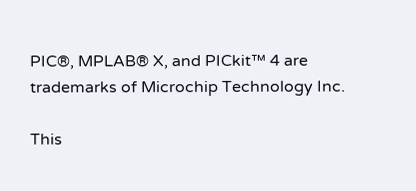PIC®, MPLAB® X, and PICkit™ 4 are trademarks of Microchip Technology Inc.

This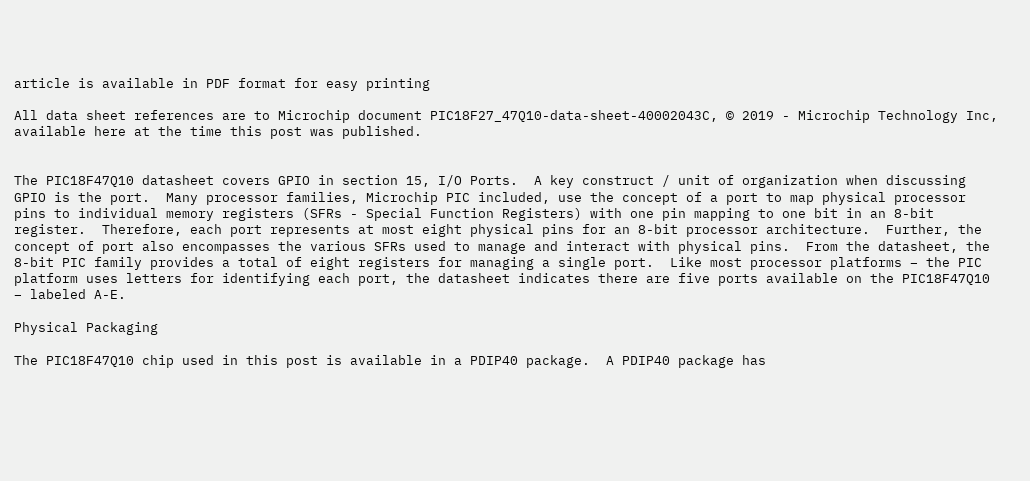article is available in PDF format for easy printing

All data sheet references are to Microchip document PIC18F27_47Q10-data-sheet-40002043C, © 2019 - Microchip Technology Inc, available here at the time this post was published.


The PIC18F47Q10 datasheet covers GPIO in section 15, I/O Ports.  A key construct / unit of organization when discussing GPIO is the port.  Many processor families, Microchip PIC included, use the concept of a port to map physical processor pins to individual memory registers (SFRs - Special Function Registers) with one pin mapping to one bit in an 8-bit register.  Therefore, each port represents at most eight physical pins for an 8-bit processor architecture.  Further, the concept of port also encompasses the various SFRs used to manage and interact with physical pins.  From the datasheet, the 8-bit PIC family provides a total of eight registers for managing a single port.  Like most processor platforms – the PIC platform uses letters for identifying each port, the datasheet indicates there are five ports available on the PIC18F47Q10 – labeled A-E.

Physical Packaging

The PIC18F47Q10 chip used in this post is available in a PDIP40 package.  A PDIP40 package has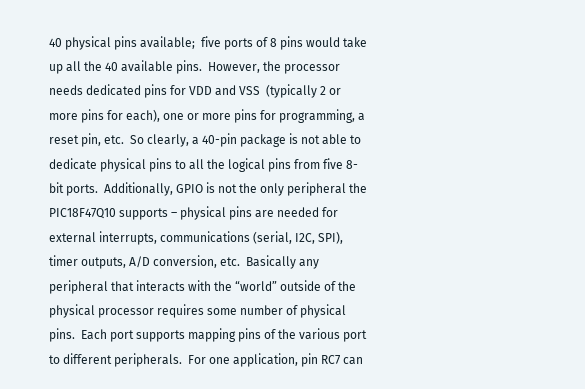40 physical pins available;  five ports of 8 pins would take up all the 40 available pins.  However, the processor needs dedicated pins for VDD and VSS  (typically 2 or more pins for each), one or more pins for programming, a reset pin, etc.  So clearly, a 40-pin package is not able to dedicate physical pins to all the logical pins from five 8-bit ports.  Additionally, GPIO is not the only peripheral the PIC18F47Q10 supports – physical pins are needed for external interrupts, communications (serial, I2C, SPI), timer outputs, A/D conversion, etc.  Basically any peripheral that interacts with the “world” outside of the physical processor requires some number of physical pins.  Each port supports mapping pins of the various port to different peripherals.  For one application, pin RC7 can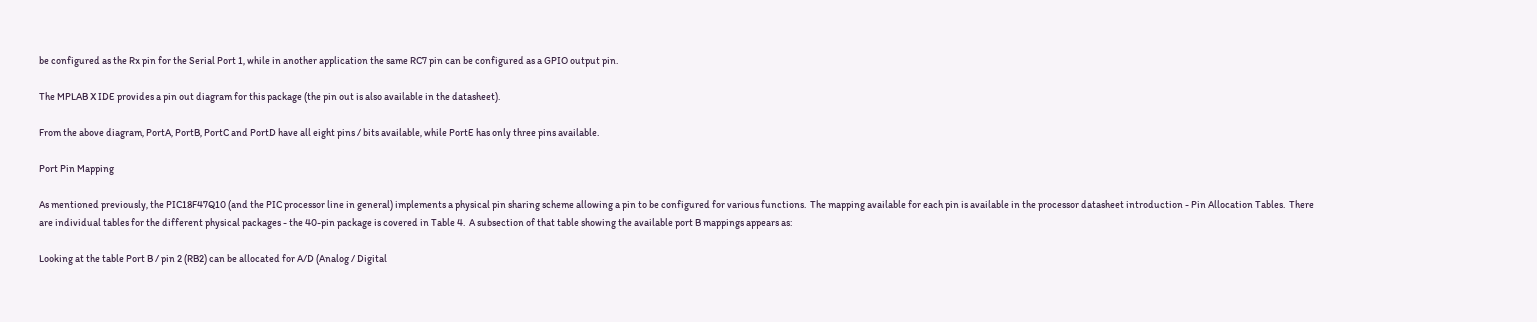be configured as the Rx pin for the Serial Port 1, while in another application the same RC7 pin can be configured as a GPIO output pin.

The MPLAB X IDE provides a pin out diagram for this package (the pin out is also available in the datasheet).

From the above diagram, PortA, PortB, PortC and PortD have all eight pins / bits available, while PortE has only three pins available.

Port Pin Mapping

As mentioned previously, the PIC18F47Q10 (and the PIC processor line in general) implements a physical pin sharing scheme allowing a pin to be configured for various functions.  The mapping available for each pin is available in the processor datasheet introduction - Pin Allocation Tables.  There are individual tables for the different physical packages - the 40-pin package is covered in Table 4.  A subsection of that table showing the available port B mappings appears as:

Looking at the table Port B / pin 2 (RB2) can be allocated for A/D (Analog / Digital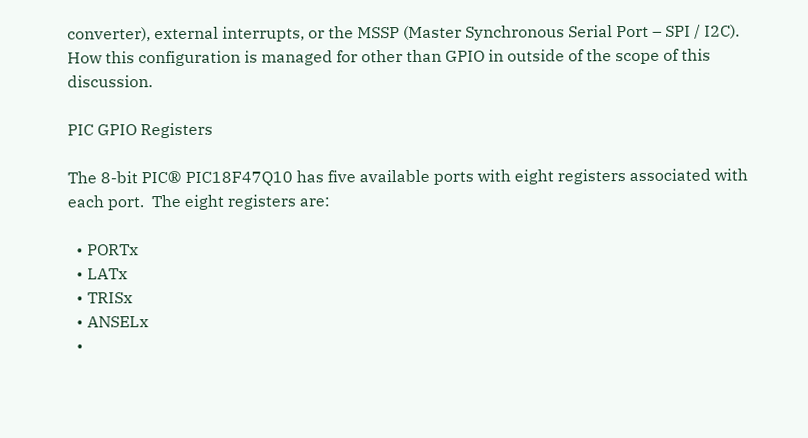converter), external interrupts, or the MSSP (Master Synchronous Serial Port – SPI / I2C).  How this configuration is managed for other than GPIO in outside of the scope of this discussion.

PIC GPIO Registers

The 8-bit PIC® PIC18F47Q10 has five available ports with eight registers associated with each port.  The eight registers are:

  • PORTx
  • LATx
  • TRISx
  • ANSELx
  •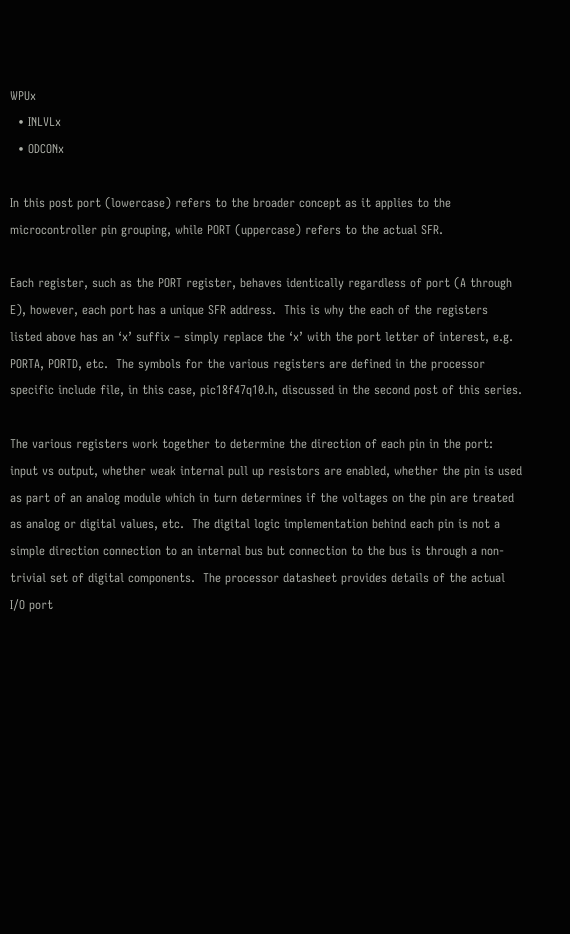WPUx
  • INLVLx
  • ODCONx

In this post port (lowercase) refers to the broader concept as it applies to the microcontroller pin grouping, while PORT (uppercase) refers to the actual SFR.

Each register, such as the PORT register, behaves identically regardless of port (A through E), however, each port has a unique SFR address.  This is why the each of the registers listed above has an ‘x’ suffix – simply replace the ‘x’ with the port letter of interest, e.g. PORTA, PORTD, etc.  The symbols for the various registers are defined in the processor specific include file, in this case, pic18f47q10.h, discussed in the second post of this series.

The various registers work together to determine the direction of each pin in the port: input vs output, whether weak internal pull up resistors are enabled, whether the pin is used as part of an analog module which in turn determines if the voltages on the pin are treated as analog or digital values, etc.  The digital logic implementation behind each pin is not a simple direction connection to an internal bus but connection to the bus is through a non-trivial set of digital components.  The processor datasheet provides details of the actual I/O port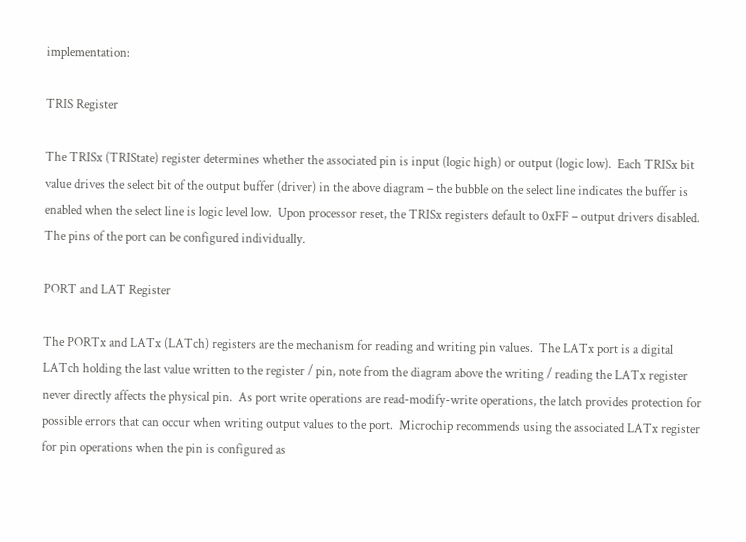implementation:

TRIS Register

The TRISx (TRIState) register determines whether the associated pin is input (logic high) or output (logic low).  Each TRISx bit value drives the select bit of the output buffer (driver) in the above diagram – the bubble on the select line indicates the buffer is enabled when the select line is logic level low.  Upon processor reset, the TRISx registers default to 0xFF – output drivers disabled.  The pins of the port can be configured individually.

PORT and LAT Register

The PORTx and LATx (LATch) registers are the mechanism for reading and writing pin values.  The LATx port is a digital LATch holding the last value written to the register / pin, note from the diagram above the writing / reading the LATx register never directly affects the physical pin.  As port write operations are read-modify-write operations, the latch provides protection for possible errors that can occur when writing output values to the port.  Microchip recommends using the associated LATx register for pin operations when the pin is configured as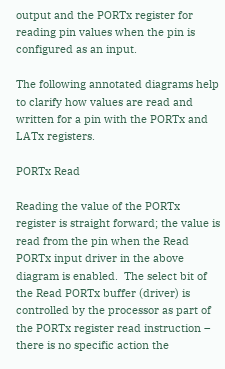output and the PORTx register for reading pin values when the pin is configured as an input.

The following annotated diagrams help to clarify how values are read and written for a pin with the PORTx and LATx registers.

PORTx Read

Reading the value of the PORTx register is straight forward; the value is read from the pin when the Read PORTx input driver in the above diagram is enabled.  The select bit of the Read PORTx buffer (driver) is controlled by the processor as part of the PORTx register read instruction – there is no specific action the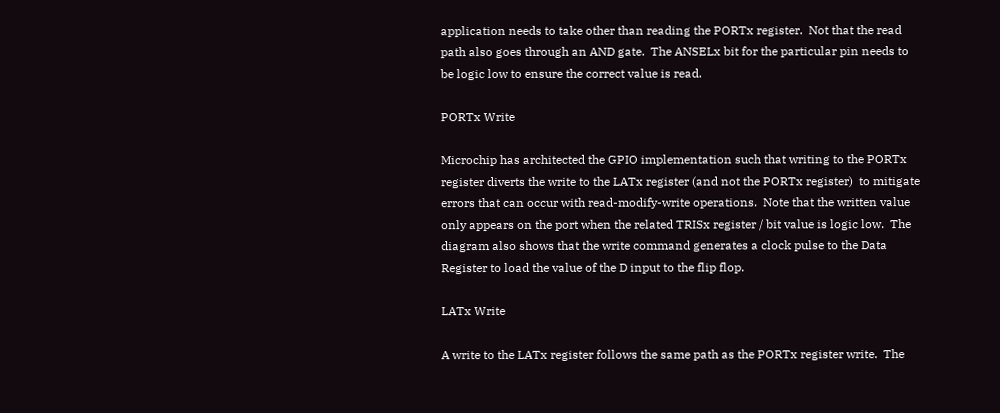application needs to take other than reading the PORTx register.  Not that the read path also goes through an AND gate.  The ANSELx bit for the particular pin needs to be logic low to ensure the correct value is read.

PORTx Write

Microchip has architected the GPIO implementation such that writing to the PORTx register diverts the write to the LATx register (and not the PORTx register)  to mitigate errors that can occur with read-modify-write operations.  Note that the written value only appears on the port when the related TRISx register / bit value is logic low.  The diagram also shows that the write command generates a clock pulse to the Data Register to load the value of the D input to the flip flop.

LATx Write

A write to the LATx register follows the same path as the PORTx register write.  The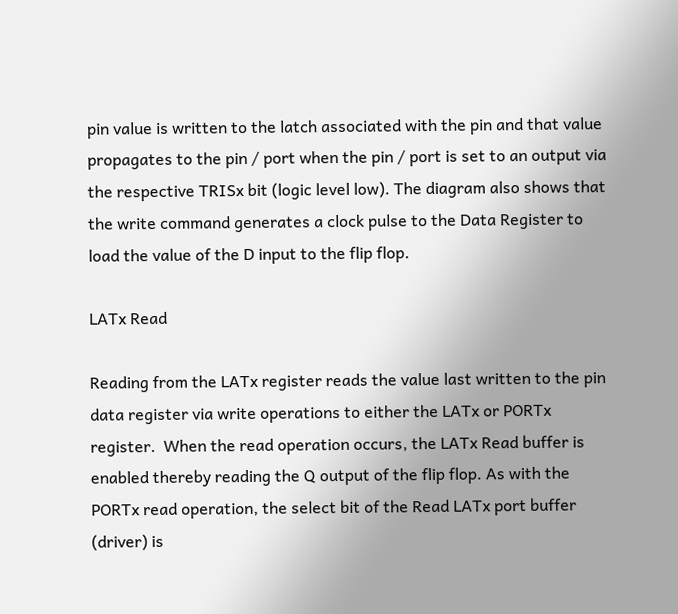pin value is written to the latch associated with the pin and that value propagates to the pin / port when the pin / port is set to an output via the respective TRISx bit (logic level low). The diagram also shows that the write command generates a clock pulse to the Data Register to load the value of the D input to the flip flop.

LATx Read

Reading from the LATx register reads the value last written to the pin data register via write operations to either the LATx or PORTx register.  When the read operation occurs, the LATx Read buffer is enabled thereby reading the Q output of the flip flop. As with the PORTx read operation, the select bit of the Read LATx port buffer (driver) is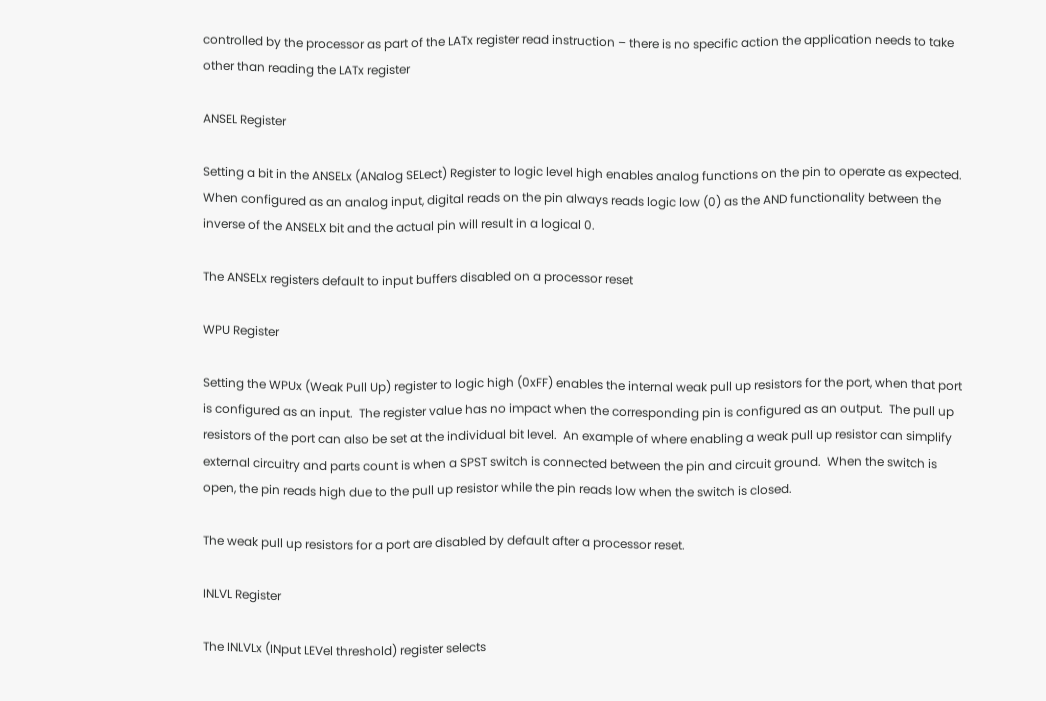controlled by the processor as part of the LATx register read instruction – there is no specific action the application needs to take other than reading the LATx register

ANSEL Register

Setting a bit in the ANSELx (ANalog SELect) Register to logic level high enables analog functions on the pin to operate as expected.  When configured as an analog input, digital reads on the pin always reads logic low (0) as the AND functionality between the inverse of the ANSELX bit and the actual pin will result in a logical 0.

The ANSELx registers default to input buffers disabled on a processor reset

WPU Register

Setting the WPUx (Weak Pull Up) register to logic high (0xFF) enables the internal weak pull up resistors for the port, when that port is configured as an input.  The register value has no impact when the corresponding pin is configured as an output.  The pull up resistors of the port can also be set at the individual bit level.  An example of where enabling a weak pull up resistor can simplify external circuitry and parts count is when a SPST switch is connected between the pin and circuit ground.  When the switch is open, the pin reads high due to the pull up resistor while the pin reads low when the switch is closed.

The weak pull up resistors for a port are disabled by default after a processor reset.

INLVL Register

The INLVLx (INput LEVel threshold) register selects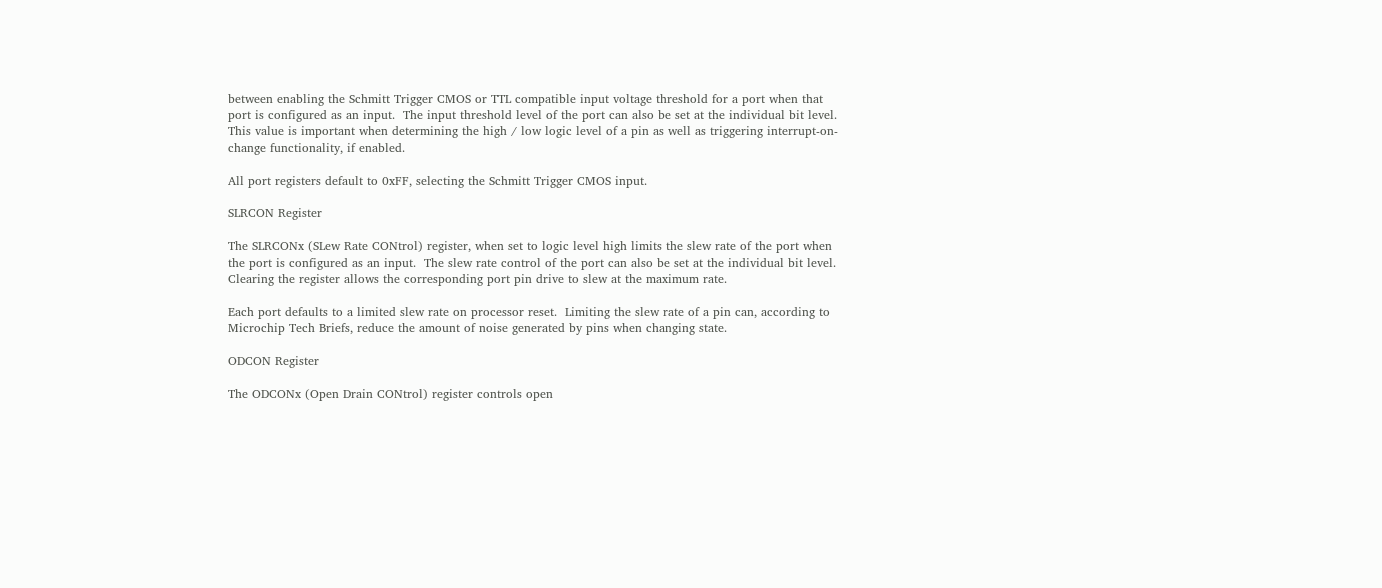between enabling the Schmitt Trigger CMOS or TTL compatible input voltage threshold for a port when that port is configured as an input.  The input threshold level of the port can also be set at the individual bit level. This value is important when determining the high / low logic level of a pin as well as triggering interrupt-on-change functionality, if enabled.

All port registers default to 0xFF, selecting the Schmitt Trigger CMOS input.

SLRCON Register

The SLRCONx (SLew Rate CONtrol) register, when set to logic level high limits the slew rate of the port when the port is configured as an input.  The slew rate control of the port can also be set at the individual bit level. Clearing the register allows the corresponding port pin drive to slew at the maximum rate.

Each port defaults to a limited slew rate on processor reset.  Limiting the slew rate of a pin can, according to Microchip Tech Briefs, reduce the amount of noise generated by pins when changing state.

ODCON Register

The ODCONx (Open Drain CONtrol) register controls open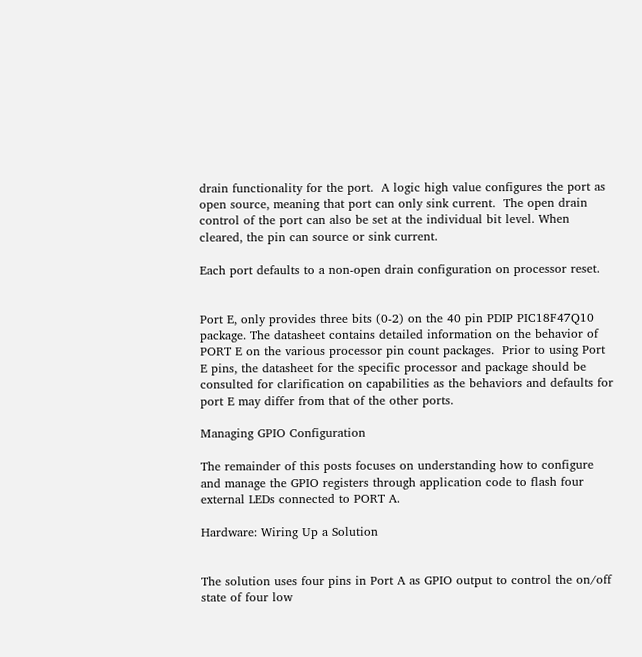drain functionality for the port.  A logic high value configures the port as open source, meaning that port can only sink current.  The open drain control of the port can also be set at the individual bit level. When cleared, the pin can source or sink current.

Each port defaults to a non-open drain configuration on processor reset.


Port E, only provides three bits (0-2) on the 40 pin PDIP PIC18F47Q10 package. The datasheet contains detailed information on the behavior of PORT E on the various processor pin count packages.  Prior to using Port E pins, the datasheet for the specific processor and package should be consulted for clarification on capabilities as the behaviors and defaults for port E may differ from that of the other ports.

Managing GPIO Configuration

The remainder of this posts focuses on understanding how to configure and manage the GPIO registers through application code to flash four external LEDs connected to PORT A.

Hardware: Wiring Up a Solution


The solution uses four pins in Port A as GPIO output to control the on/off state of four low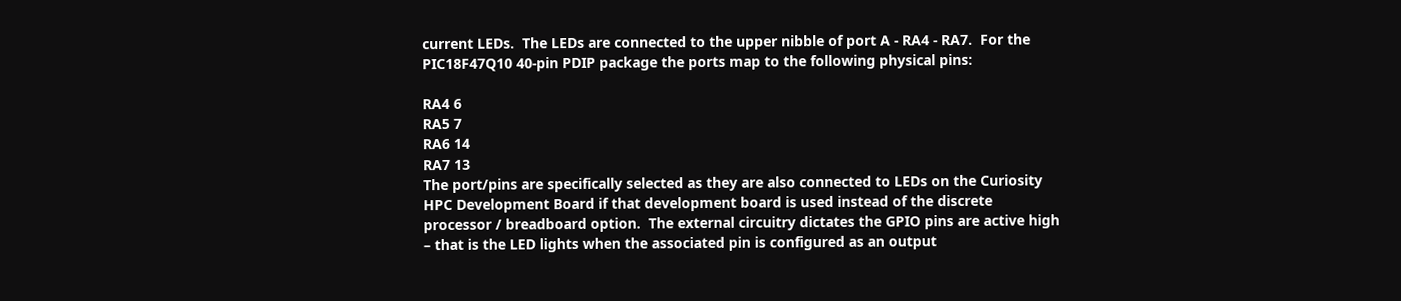current LEDs.  The LEDs are connected to the upper nibble of port A - RA4 - RA7.  For the PIC18F47Q10 40-pin PDIP package the ports map to the following physical pins:

RA4 6
RA5 7
RA6 14
RA7 13
The port/pins are specifically selected as they are also connected to LEDs on the Curiosity HPC Development Board if that development board is used instead of the discrete processor / breadboard option.  The external circuitry dictates the GPIO pins are active high – that is the LED lights when the associated pin is configured as an output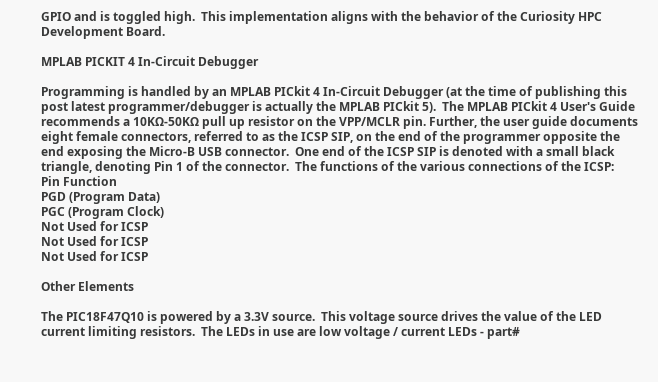GPIO and is toggled high.  This implementation aligns with the behavior of the Curiosity HPC Development Board.

MPLAB PICKIT 4 In-Circuit Debugger

Programming is handled by an MPLAB PICkit 4 In-Circuit Debugger (at the time of publishing this post latest programmer/debugger is actually the MPLAB PICkit 5).  The MPLAB PICkit 4 User's Guide recommends a 10KΩ-50KΩ pull up resistor on the VPP/MCLR pin. Further, the user guide documents eight female connectors, referred to as the ICSP SIP, on the end of the programmer opposite the end exposing the Micro-B USB connector.  One end of the ICSP SIP is denoted with a small black triangle, denoting Pin 1 of the connector.  The functions of the various connections of the ICSP:
Pin Function
PGD (Program Data)
PGC (Program Clock)
Not Used for ICSP
Not Used for ICSP
Not Used for ICSP

Other Elements

The PIC18F47Q10 is powered by a 3.3V source.  This voltage source drives the value of the LED current limiting resistors.  The LEDs in use are low voltage / current LEDs - part#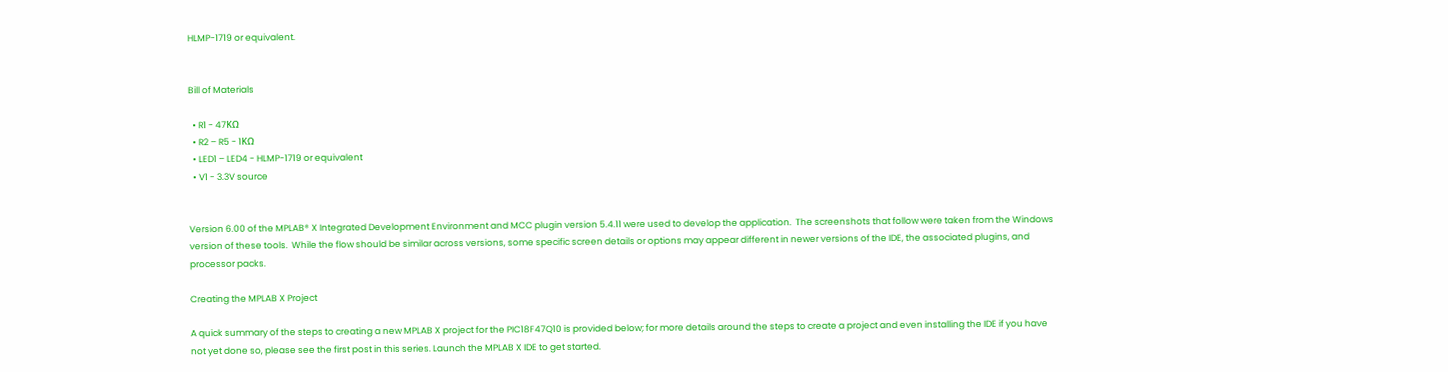HLMP-1719 or equivalent.


Bill of Materials

  • R1 - 47KΩ
  • R2 – R5 - 1KΩ
  • LED1 – LED4 - HLMP-1719 or equivalent
  • V1 - 3.3V source


Version 6.00 of the MPLAB® X Integrated Development Environment and MCC plugin version 5.4.11 were used to develop the application.  The screenshots that follow were taken from the Windows version of these tools.  While the flow should be similar across versions, some specific screen details or options may appear different in newer versions of the IDE, the associated plugins, and processor packs.

Creating the MPLAB X Project

A quick summary of the steps to creating a new MPLAB X project for the PIC18F47Q10 is provided below; for more details around the steps to create a project and even installing the IDE if you have not yet done so, please see the first post in this series. Launch the MPLAB X IDE to get started.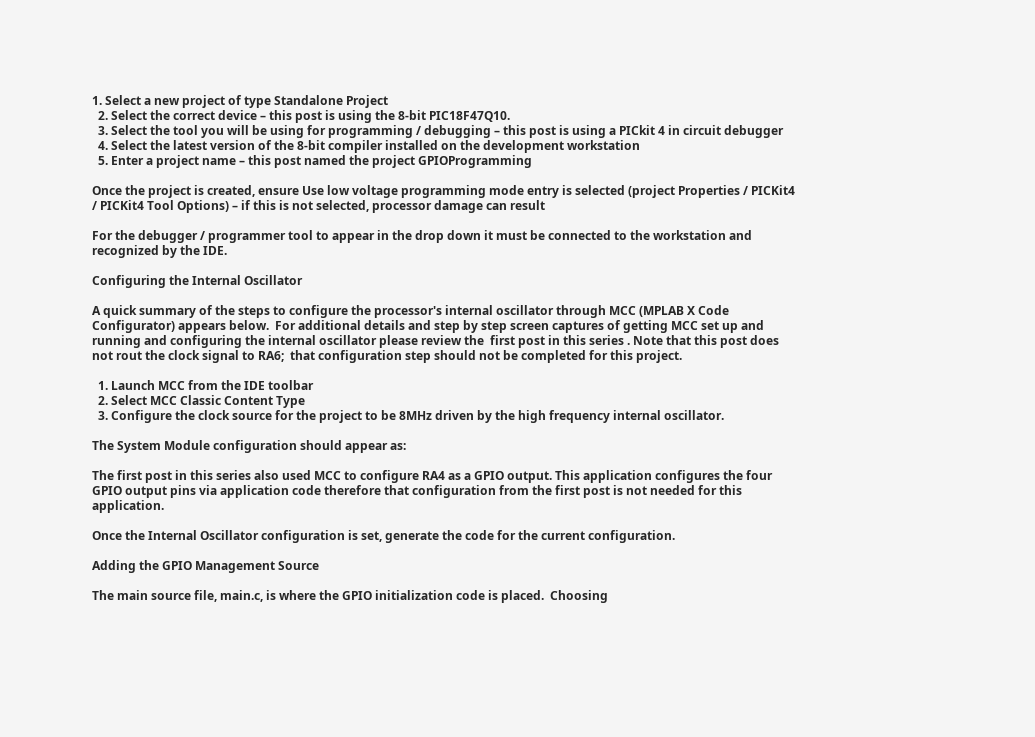1. Select a new project of type Standalone Project
  2. Select the correct device – this post is using the 8-bit PIC18F47Q10.
  3. Select the tool you will be using for programming / debugging – this post is using a PICkit 4 in circuit debugger
  4. Select the latest version of the 8-bit compiler installed on the development workstation
  5. Enter a project name – this post named the project GPIOProgramming

Once the project is created, ensure Use low voltage programming mode entry is selected (project Properties / PICKit4 / PICKit4 Tool Options) – if this is not selected, processor damage can result

For the debugger / programmer tool to appear in the drop down it must be connected to the workstation and recognized by the IDE.

Configuring the Internal Oscillator

A quick summary of the steps to configure the processor's internal oscillator through MCC (MPLAB X Code Configurator) appears below.  For additional details and step by step screen captures of getting MCC set up and running and configuring the internal oscillator please review the  first post in this series . Note that this post does not rout the clock signal to RA6;  that configuration step should not be completed for this project.

  1. Launch MCC from the IDE toolbar
  2. Select MCC Classic Content Type
  3. Configure the clock source for the project to be 8MHz driven by the high frequency internal oscillator.

The System Module configuration should appear as:

The first post in this series also used MCC to configure RA4 as a GPIO output. This application configures the four GPIO output pins via application code therefore that configuration from the first post is not needed for this application.

Once the Internal Oscillator configuration is set, generate the code for the current configuration.

Adding the GPIO Management Source

The main source file, main.c, is where the GPIO initialization code is placed.  Choosing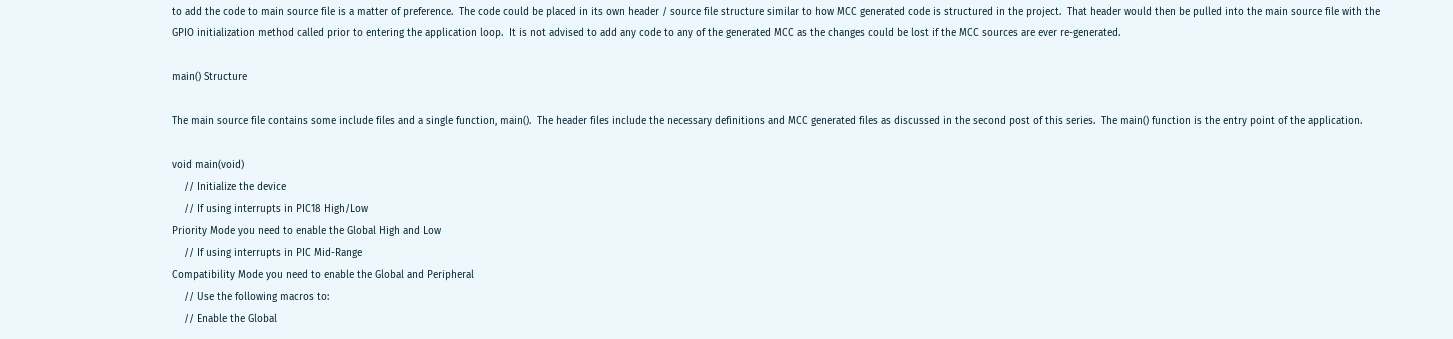to add the code to main source file is a matter of preference.  The code could be placed in its own header / source file structure similar to how MCC generated code is structured in the project.  That header would then be pulled into the main source file with the GPIO initialization method called prior to entering the application loop.  It is not advised to add any code to any of the generated MCC as the changes could be lost if the MCC sources are ever re-generated.

main() Structure

The main source file contains some include files and a single function, main().  The header files include the necessary definitions and MCC generated files as discussed in the second post of this series.  The main() function is the entry point of the application.

void main(void)
    // Initialize the device
    // If using interrupts in PIC18 High/Low
Priority Mode you need to enable the Global High and Low
    // If using interrupts in PIC Mid-Range
Compatibility Mode you need to enable the Global and Peripheral
    // Use the following macros to:
    // Enable the Global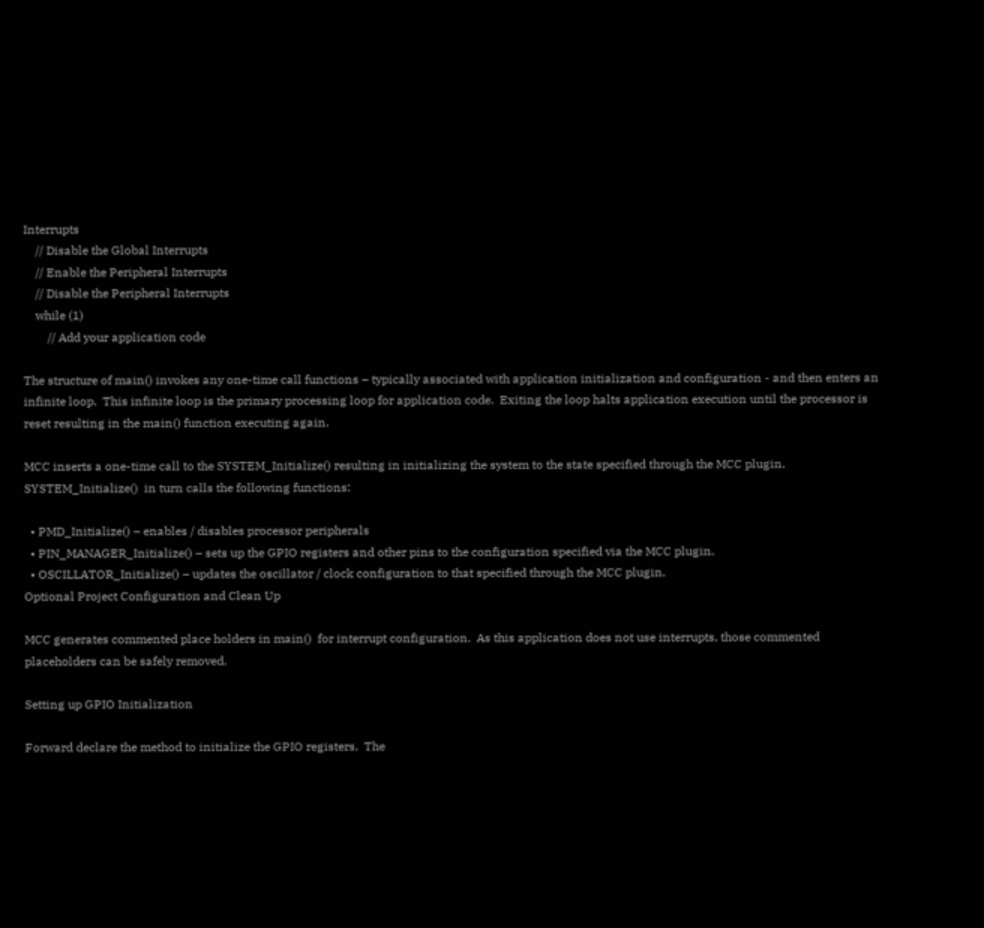Interrupts
    // Disable the Global Interrupts
    // Enable the Peripheral Interrupts
    // Disable the Peripheral Interrupts
    while (1)
        // Add your application code

The structure of main() invokes any one-time call functions – typically associated with application initialization and configuration - and then enters an infinite loop.  This infinite loop is the primary processing loop for application code.  Exiting the loop halts application execution until the processor is reset resulting in the main() function executing again.

MCC inserts a one-time call to the SYSTEM_Initialize() resulting in initializing the system to the state specified through the MCC plugin.  SYSTEM_Initialize()  in turn calls the following functions:

  • PMD_Initialize() – enables / disables processor peripherals
  • PIN_MANAGER_Initialize() – sets up the GPIO registers and other pins to the configuration specified via the MCC plugin.
  • OSCILLATOR_Initialize() – updates the oscillator / clock configuration to that specified through the MCC plugin.
Optional Project Configuration and Clean Up

MCC generates commented place holders in main()  for interrupt configuration.  As this application does not use interrupts, those commented placeholders can be safely removed.

Setting up GPIO Initialization

Forward declare the method to initialize the GPIO registers.  The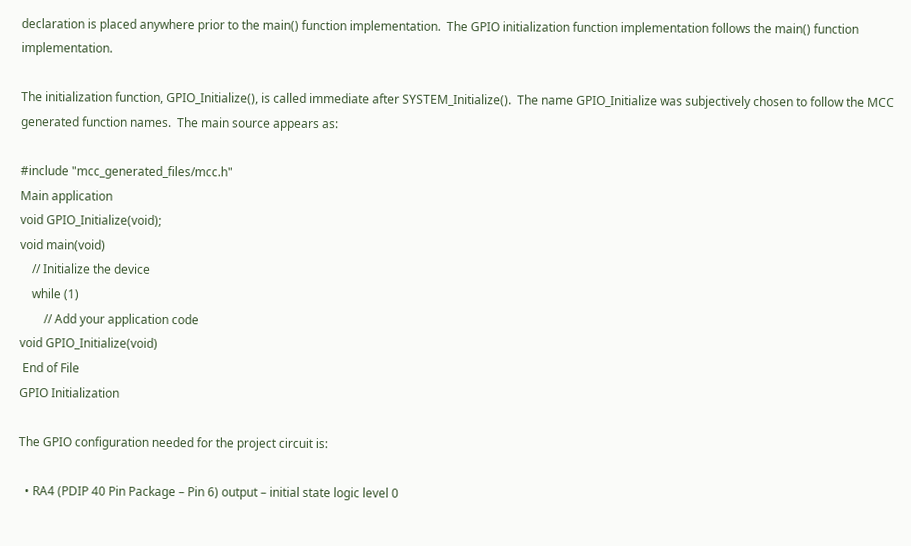declaration is placed anywhere prior to the main() function implementation.  The GPIO initialization function implementation follows the main() function implementation.

The initialization function, GPIO_Initialize(), is called immediate after SYSTEM_Initialize().  The name GPIO_Initialize was subjectively chosen to follow the MCC generated function names.  The main source appears as:

#include "mcc_generated_files/mcc.h"
Main application
void GPIO_Initialize(void);
void main(void)
    // Initialize the device
    while (1)
        // Add your application code
void GPIO_Initialize(void)
 End of File
GPIO Initialization

The GPIO configuration needed for the project circuit is:

  • RA4 (PDIP 40 Pin Package – Pin 6) output – initial state logic level 0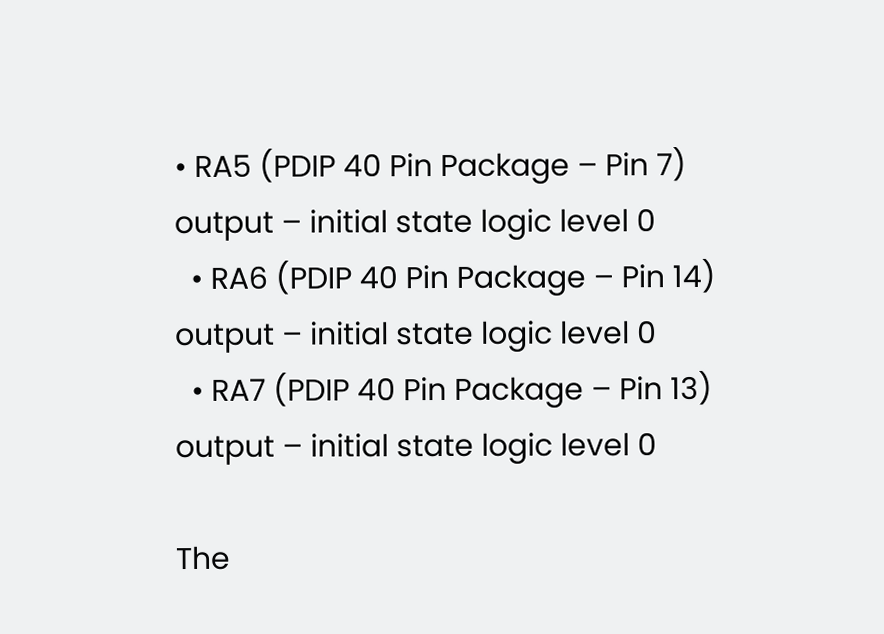• RA5 (PDIP 40 Pin Package – Pin 7) output – initial state logic level 0
  • RA6 (PDIP 40 Pin Package – Pin 14) output – initial state logic level 0
  • RA7 (PDIP 40 Pin Package – Pin 13) output – initial state logic level 0

The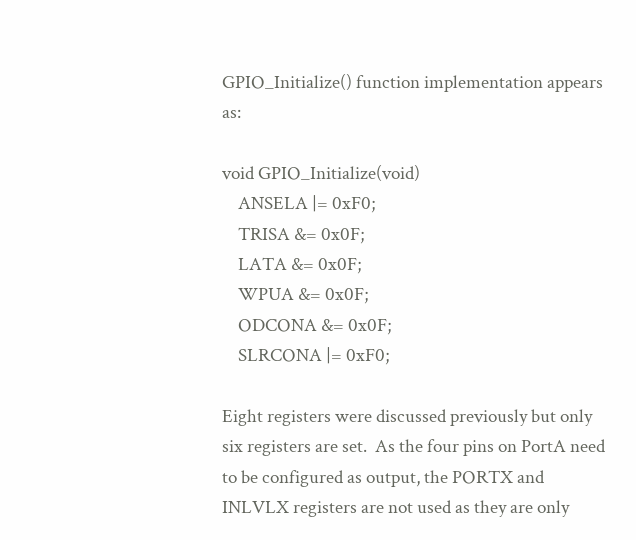GPIO_Initialize() function implementation appears as:

void GPIO_Initialize(void)
    ANSELA |= 0xF0;
    TRISA &= 0x0F;
    LATA &= 0x0F;
    WPUA &= 0x0F;
    ODCONA &= 0x0F;
    SLRCONA |= 0xF0;

Eight registers were discussed previously but only six registers are set.  As the four pins on PortA need to be configured as output, the PORTX and INLVLX registers are not used as they are only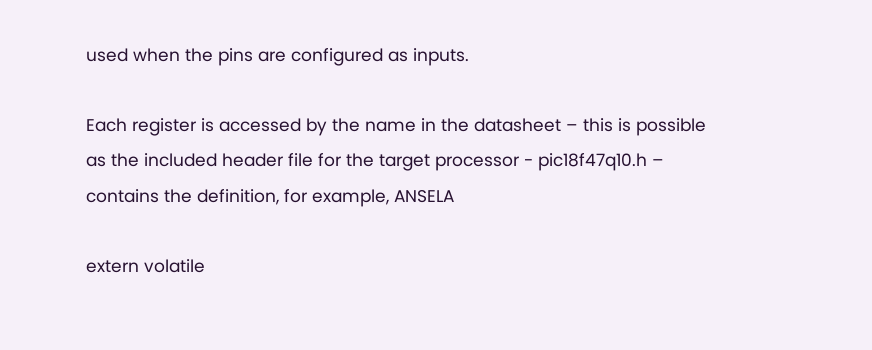used when the pins are configured as inputs.

Each register is accessed by the name in the datasheet – this is possible as the included header file for the target processor - pic18f47q10.h – contains the definition, for example, ANSELA

extern volatile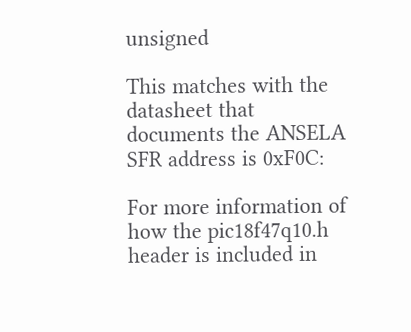unsigned

This matches with the datasheet that documents the ANSELA SFR address is 0xF0C:

For more information of how the pic18f47q10.h header is included in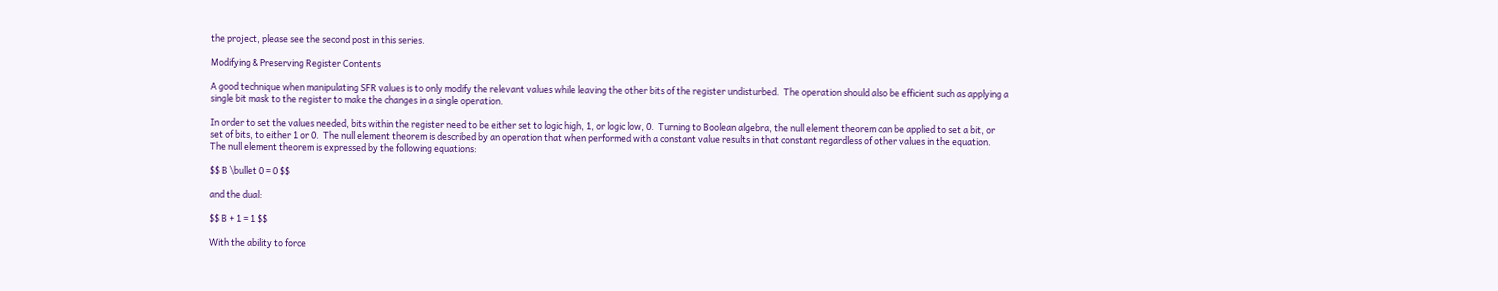the project, please see the second post in this series.

Modifying & Preserving Register Contents

A good technique when manipulating SFR values is to only modify the relevant values while leaving the other bits of the register undisturbed.  The operation should also be efficient such as applying a single bit mask to the register to make the changes in a single operation.

In order to set the values needed, bits within the register need to be either set to logic high, 1, or logic low, 0.  Turning to Boolean algebra, the null element theorem can be applied to set a bit, or set of bits, to either 1 or 0.  The null element theorem is described by an operation that when performed with a constant value results in that constant regardless of other values in the equation.  The null element theorem is expressed by the following equations:

$$ B \bullet 0 = 0 $$

and the dual:

$$ B + 1 = 1 $$

With the ability to force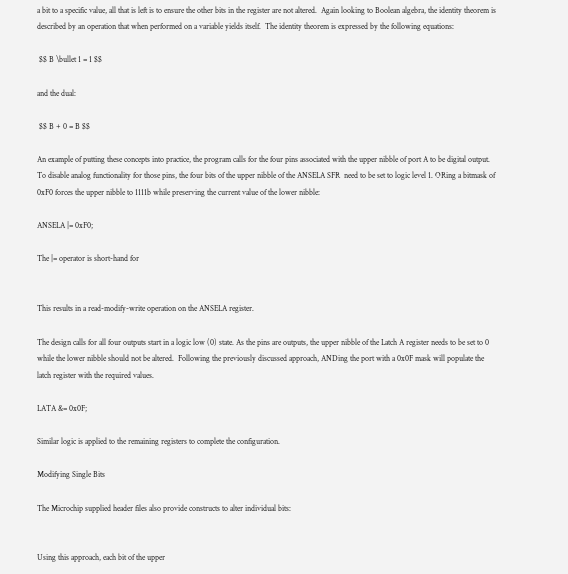a bit to a specific value, all that is left is to ensure the other bits in the register are not altered.  Again looking to Boolean algebra, the identity theorem is described by an operation that when performed on a variable yields itself.  The identity theorem is expressed by the following equations:

 $$ B \bullet 1 = 1 $$

and the dual:

 $$ B + 0 = B $$

An example of putting these concepts into practice, the program calls for the four pins associated with the upper nibble of port A to be digital output.  To disable analog functionality for those pins, the four bits of the upper nibble of the ANSELA SFR  need to be set to logic level 1. ORing a bitmask of 0xF0 forces the upper nibble to 1111b while preserving the current value of the lower nibble:

ANSELA |= 0xF0;

The |= operator is short-hand for


This results in a read-modify-write operation on the ANSELA register.

The design calls for all four outputs start in a logic low (0) state. As the pins are outputs, the upper nibble of the Latch A register needs to be set to 0 while the lower nibble should not be altered.  Following the previously discussed approach, ANDing the port with a 0x0F mask will populate the latch register with the required values.

LATA &= 0x0F;

Similar logic is applied to the remaining registers to complete the configuration.

Modifying Single Bits

The Microchip supplied header files also provide constructs to alter individual bits:


Using this approach, each bit of the upper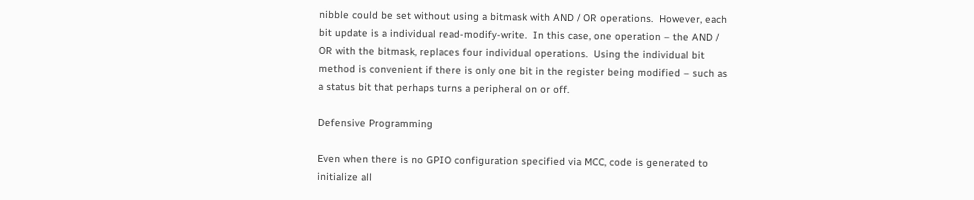nibble could be set without using a bitmask with AND / OR operations.  However, each bit update is a individual read-modify-write.  In this case, one operation – the AND / OR with the bitmask, replaces four individual operations.  Using the individual bit method is convenient if there is only one bit in the register being modified – such as a status bit that perhaps turns a peripheral on or off.

Defensive Programming

Even when there is no GPIO configuration specified via MCC, code is generated to initialize all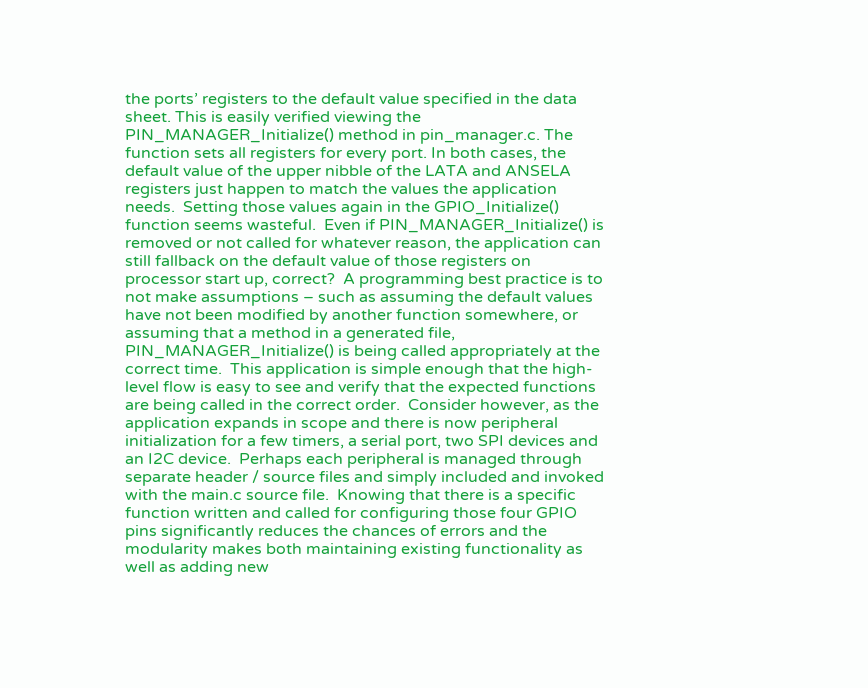the ports’ registers to the default value specified in the data sheet. This is easily verified viewing the PIN_MANAGER_Initialize() method in pin_manager.c. The function sets all registers for every port. In both cases, the default value of the upper nibble of the LATA and ANSELA registers just happen to match the values the application needs.  Setting those values again in the GPIO_Initialize() function seems wasteful.  Even if PIN_MANAGER_Initialize() is removed or not called for whatever reason, the application can still fallback on the default value of those registers on processor start up, correct?  A programming best practice is to not make assumptions – such as assuming the default values have not been modified by another function somewhere, or assuming that a method in a generated file, PIN_MANAGER_Initialize() is being called appropriately at the correct time.  This application is simple enough that the high-level flow is easy to see and verify that the expected functions are being called in the correct order.  Consider however, as the application expands in scope and there is now peripheral initialization for a few timers, a serial port, two SPI devices and an I2C device.  Perhaps each peripheral is managed through separate header / source files and simply included and invoked with the main.c source file.  Knowing that there is a specific function written and called for configuring those four GPIO pins significantly reduces the chances of errors and the modularity makes both maintaining existing functionality as well as adding new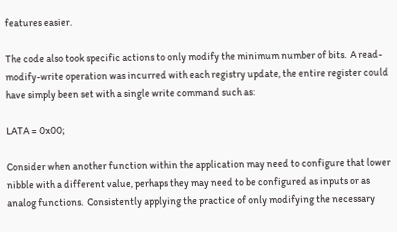features easier.

The code also took specific actions to only modify the minimum number of bits.  A read-modify-write operation was incurred with each registry update, the entire register could have simply been set with a single write command such as:

LATA = 0x00;

Consider when another function within the application may need to configure that lower nibble with a different value, perhaps they may need to be configured as inputs or as analog functions.  Consistently applying the practice of only modifying the necessary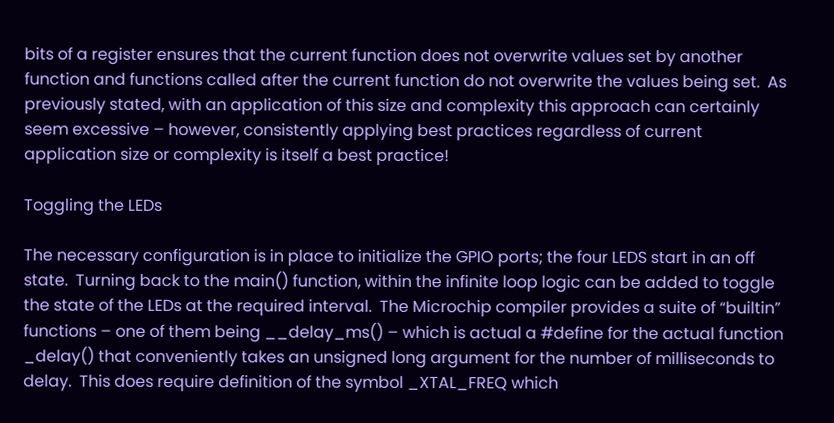bits of a register ensures that the current function does not overwrite values set by another function and functions called after the current function do not overwrite the values being set.  As previously stated, with an application of this size and complexity this approach can certainly seem excessive – however, consistently applying best practices regardless of current application size or complexity is itself a best practice!

Toggling the LEDs

The necessary configuration is in place to initialize the GPIO ports; the four LEDS start in an off state.  Turning back to the main() function, within the infinite loop logic can be added to toggle the state of the LEDs at the required interval.  The Microchip compiler provides a suite of “builtin” functions – one of them being __delay_ms() – which is actual a #define for the actual function _delay() that conveniently takes an unsigned long argument for the number of milliseconds to delay.  This does require definition of the symbol _XTAL_FREQ which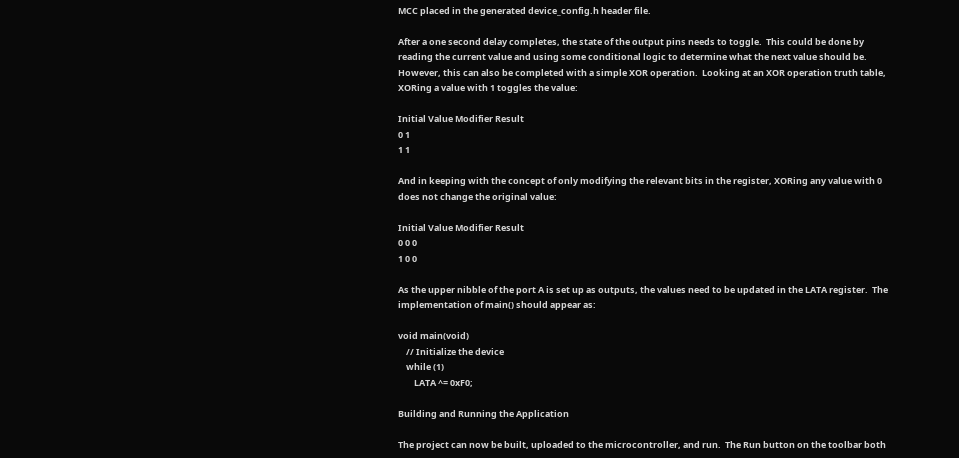MCC placed in the generated device_config.h header file.

After a one second delay completes, the state of the output pins needs to toggle.  This could be done by reading the current value and using some conditional logic to determine what the next value should be.  However, this can also be completed with a simple XOR operation.  Looking at an XOR operation truth table, XORing a value with 1 toggles the value:

Initial Value Modifier Result
0 1
1 1

And in keeping with the concept of only modifying the relevant bits in the register, XORing any value with 0 does not change the original value:

Initial Value Modifier Result
0 0 0
1 0 0

As the upper nibble of the port A is set up as outputs, the values need to be updated in the LATA register.  The implementation of main() should appear as:

void main(void)
    // Initialize the device
    while (1)
        LATA ^= 0xF0;

Building and Running the Application

The project can now be built, uploaded to the microcontroller, and run.  The Run button on the toolbar both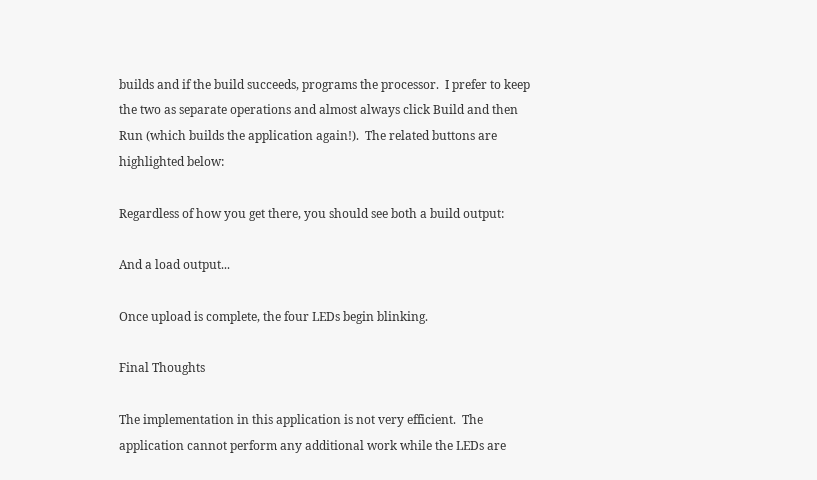builds and if the build succeeds, programs the processor.  I prefer to keep the two as separate operations and almost always click Build and then Run (which builds the application again!).  The related buttons are highlighted below:

Regardless of how you get there, you should see both a build output:

And a load output...

Once upload is complete, the four LEDs begin blinking.

Final Thoughts

The implementation in this application is not very efficient.  The application cannot perform any additional work while the LEDs are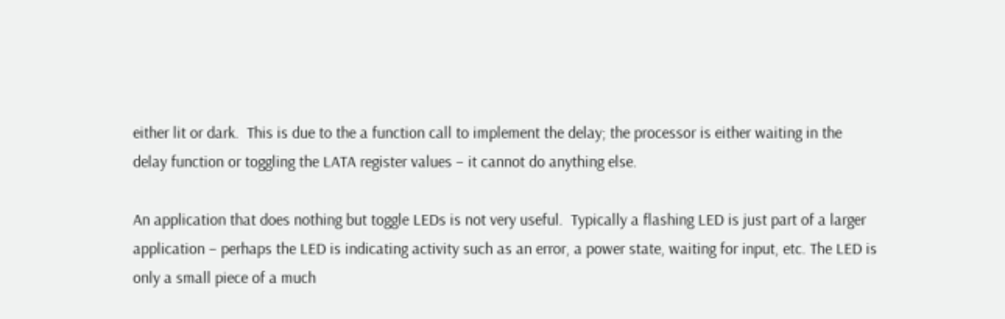either lit or dark.  This is due to the a function call to implement the delay; the processor is either waiting in the delay function or toggling the LATA register values – it cannot do anything else.

An application that does nothing but toggle LEDs is not very useful.  Typically a flashing LED is just part of a larger application – perhaps the LED is indicating activity such as an error, a power state, waiting for input, etc. The LED is only a small piece of a much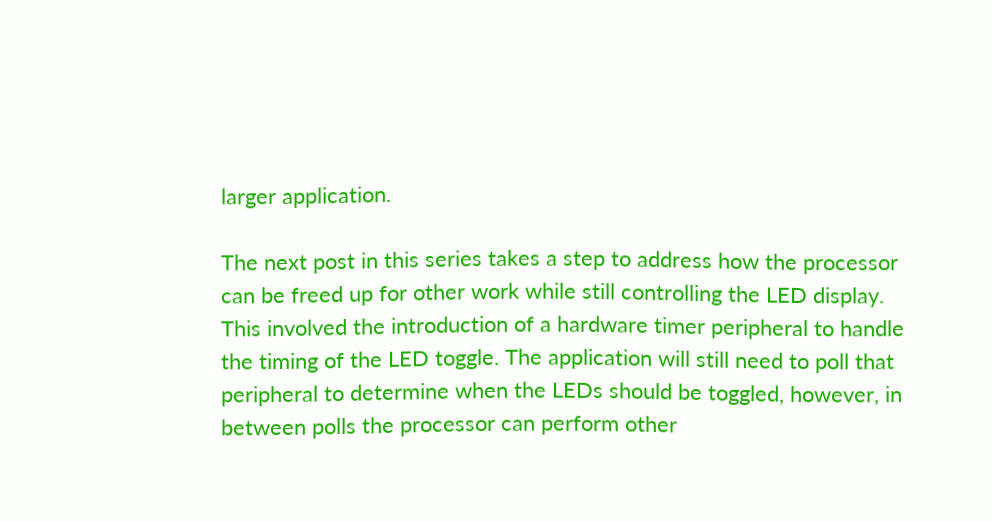larger application.

The next post in this series takes a step to address how the processor can be freed up for other work while still controlling the LED display. This involved the introduction of a hardware timer peripheral to handle the timing of the LED toggle. The application will still need to poll that peripheral to determine when the LEDs should be toggled, however, in between polls the processor can perform other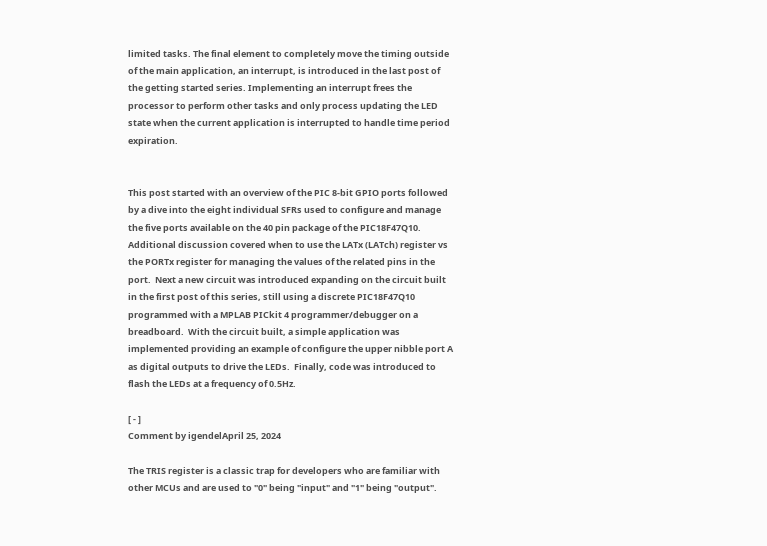limited tasks. The final element to completely move the timing outside of the main application, an interrupt, is introduced in the last post of the getting started series. Implementing an interrupt frees the processor to perform other tasks and only process updating the LED state when the current application is interrupted to handle time period expiration.


This post started with an overview of the PIC 8-bit GPIO ports followed by a dive into the eight individual SFRs used to configure and manage the five ports available on the 40 pin package of the PIC18F47Q10.  Additional discussion covered when to use the LATx (LATch) register vs the PORTx register for managing the values of the related pins in the port.  Next a new circuit was introduced expanding on the circuit built in the first post of this series, still using a discrete PIC18F47Q10 programmed with a MPLAB PICkit 4 programmer/debugger on a breadboard.  With the circuit built, a simple application was implemented providing an example of configure the upper nibble port A as digital outputs to drive the LEDs.  Finally, code was introduced to flash the LEDs at a frequency of 0.5Hz.

[ - ]
Comment by igendelApril 25, 2024

The TRIS register is a classic trap for developers who are familiar with other MCUs and are used to "0" being "input" and "1" being "output".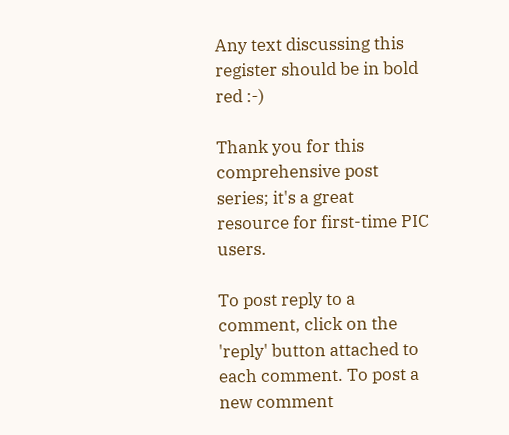Any text discussing this register should be in bold red :-)

Thank you for this comprehensive post series; it's a great resource for first-time PIC users.

To post reply to a comment, click on the 'reply' button attached to each comment. To post a new comment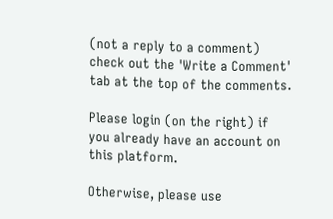(not a reply to a comment) check out the 'Write a Comment' tab at the top of the comments.

Please login (on the right) if you already have an account on this platform.

Otherwise, please use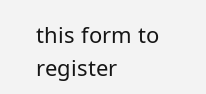this form to register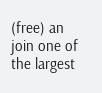(free) an join one of the largest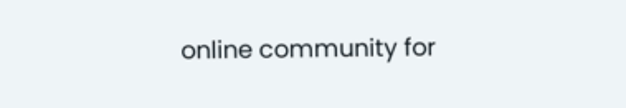online community for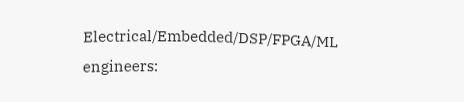Electrical/Embedded/DSP/FPGA/ML engineers: